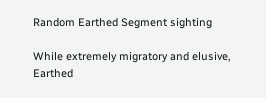Random Earthed Segment sighting

While extremely migratory and elusive, Earthed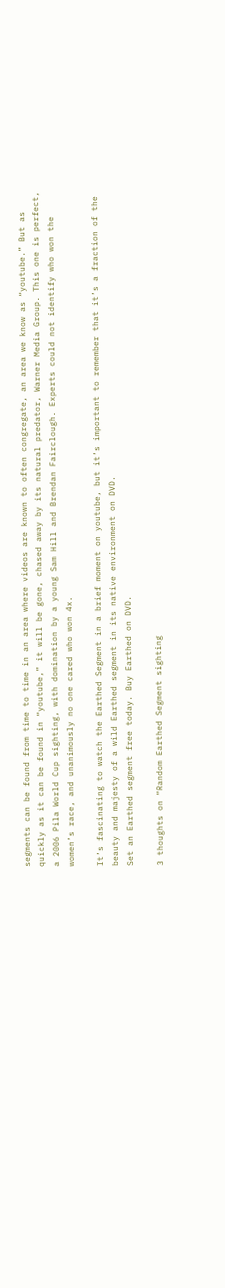segments can be found from time to time in an area where videos are known to often congregate, an area we know as “youtube.” But as quickly as it can be found in “youtube,” it will be gone, chased away by its natural predator, Warner Media Group. This one is perfect, a 2006 Pila World Cup sighting, with domination by a young Sam Hill and Brendan Fairclough. Experts could not identify who won the women’s race, and unanimously no one cared who won 4x.

It’s fascinating to watch the Earthed Segment in a brief moment on youtube, but it’s important to remember that it’s a fraction of the beauty and majesty of a wild Earthed segment in its native environment on DVD.
Set an Earthed segment free today. Buy Earthed on DVD.

3 thoughts on “Random Earthed Segment sighting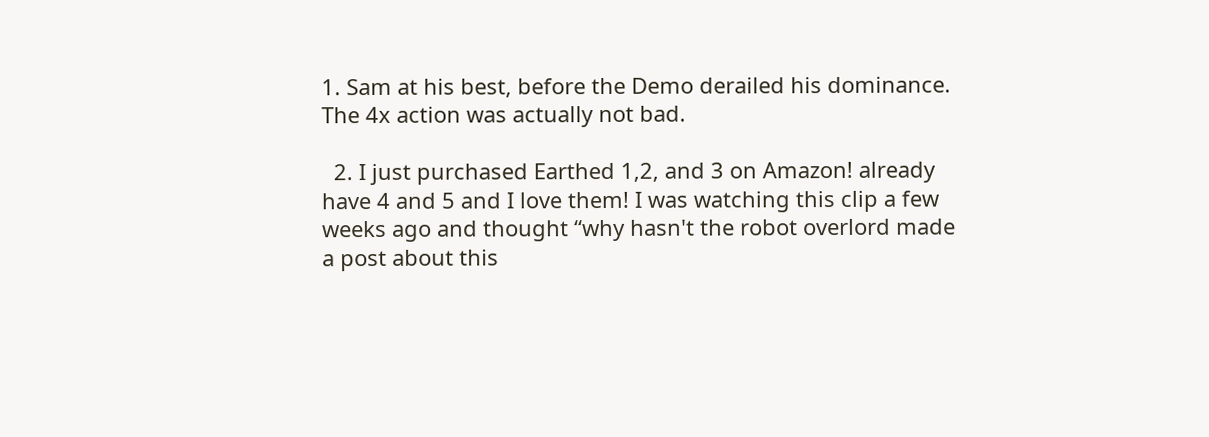1. Sam at his best, before the Demo derailed his dominance. The 4x action was actually not bad.

  2. I just purchased Earthed 1,2, and 3 on Amazon! already have 4 and 5 and I love them! I was watching this clip a few weeks ago and thought “why hasn't the robot overlord made a post about this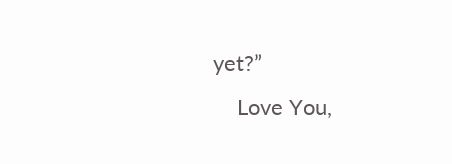yet?”
    Love You,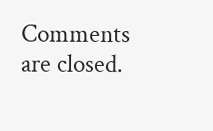Comments are closed.